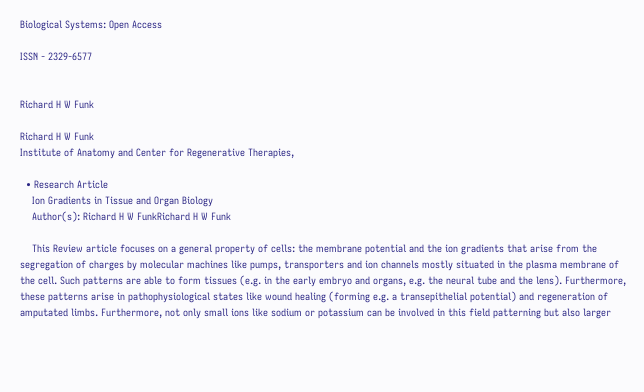Biological Systems: Open Access

ISSN - 2329-6577


Richard H W Funk

Richard H W Funk
Institute of Anatomy and Center for Regenerative Therapies,

  • Research Article
    Ion Gradients in Tissue and Organ Biology
    Author(s): Richard H W FunkRichard H W Funk

    This Review article focuses on a general property of cells: the membrane potential and the ion gradients that arise from the segregation of charges by molecular machines like pumps, transporters and ion channels mostly situated in the plasma membrane of the cell. Such patterns are able to form tissues (e.g. in the early embryo and organs, e.g. the neural tube and the lens). Furthermore, these patterns arise in pathophysiological states like wound healing (forming e.g. a transepithelial potential) and regeneration of amputated limbs. Furthermore, not only small ions like sodium or potassium can be involved in this field patterning but also larger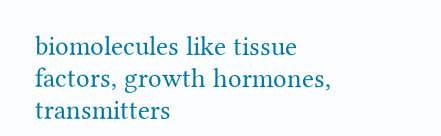biomolecules like tissue factors, growth hormones, transmitters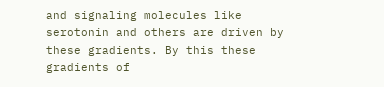and signaling molecules like serotonin and others are driven by these gradients. By this these gradients of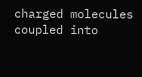charged molecules coupled into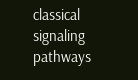classical signaling pathways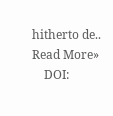hitherto de.. Read More»
    DOI: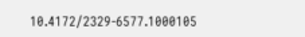10.4172/2329-6577.1000105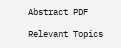Abstract PDF

Relevant Topics